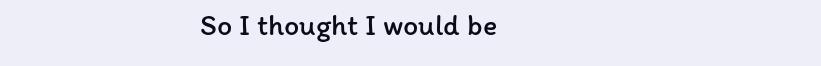So I thought I would be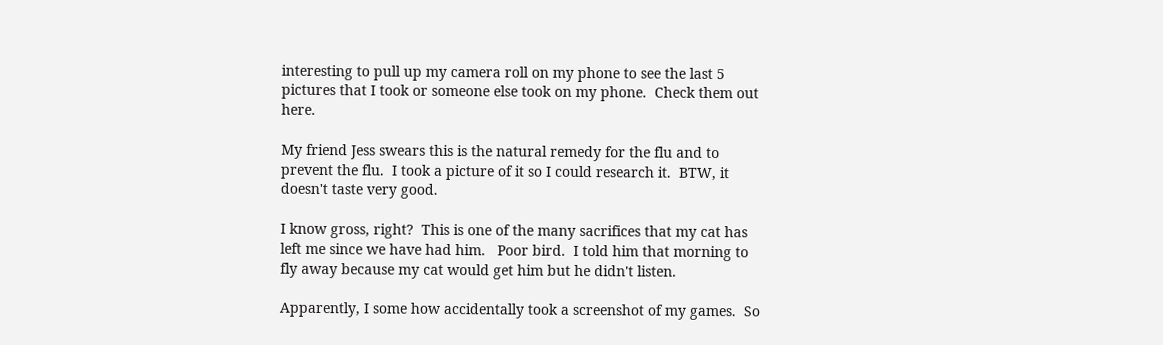interesting to pull up my camera roll on my phone to see the last 5 pictures that I took or someone else took on my phone.  Check them out here.

My friend Jess swears this is the natural remedy for the flu and to prevent the flu.  I took a picture of it so I could research it.  BTW, it doesn't taste very good.

I know gross, right?  This is one of the many sacrifices that my cat has left me since we have had him.   Poor bird.  I told him that morning to fly away because my cat would get him but he didn't listen.

Apparently, I some how accidentally took a screenshot of my games.  So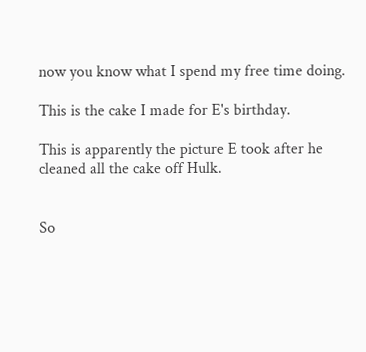now you know what I spend my free time doing.

This is the cake I made for E's birthday.

This is apparently the picture E took after he cleaned all the cake off Hulk.


So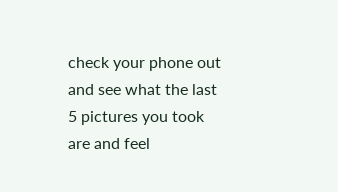check your phone out and see what the last 5 pictures you took are and feel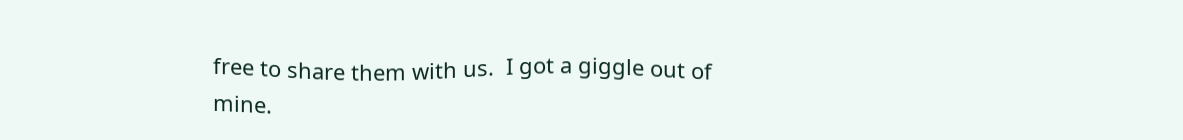free to share them with us.  I got a giggle out of mine.